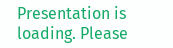Presentation is loading. Please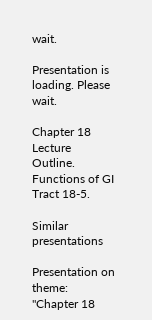wait.

Presentation is loading. Please wait.

Chapter 18 Lecture Outline. Functions of GI Tract 18-5.

Similar presentations

Presentation on theme: "Chapter 18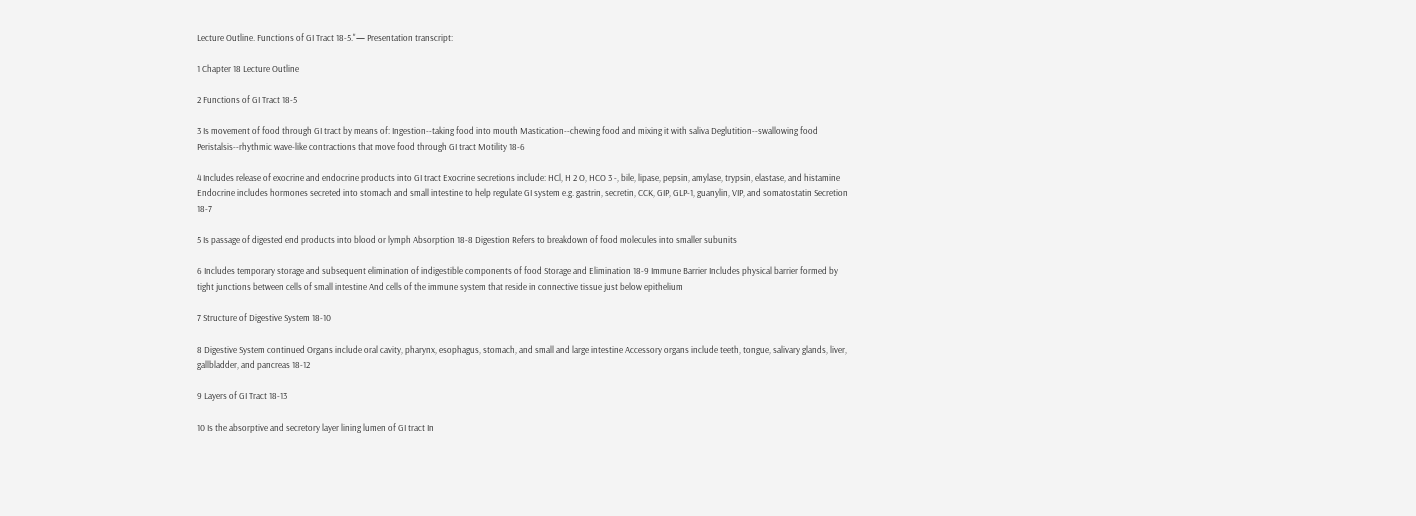Lecture Outline. Functions of GI Tract 18-5."— Presentation transcript:

1 Chapter 18 Lecture Outline

2 Functions of GI Tract 18-5

3 Is movement of food through GI tract by means of: Ingestion--taking food into mouth Mastication--chewing food and mixing it with saliva Deglutition--swallowing food Peristalsis--rhythmic wave-like contractions that move food through GI tract Motility 18-6

4 Includes release of exocrine and endocrine products into GI tract Exocrine secretions include: HCl, H 2 O, HCO 3 -, bile, lipase, pepsin, amylase, trypsin, elastase, and histamine Endocrine includes hormones secreted into stomach and small intestine to help regulate GI system e.g. gastrin, secretin, CCK, GIP, GLP-1, guanylin, VIP, and somatostatin Secretion 18-7

5 Is passage of digested end products into blood or lymph Absorption 18-8 Digestion Refers to breakdown of food molecules into smaller subunits

6 Includes temporary storage and subsequent elimination of indigestible components of food Storage and Elimination 18-9 Immune Barrier Includes physical barrier formed by tight junctions between cells of small intestine And cells of the immune system that reside in connective tissue just below epithelium

7 Structure of Digestive System 18-10

8 Digestive System continued Organs include oral cavity, pharynx, esophagus, stomach, and small and large intestine Accessory organs include teeth, tongue, salivary glands, liver, gallbladder, and pancreas 18-12

9 Layers of GI Tract 18-13

10 Is the absorptive and secretory layer lining lumen of GI tract In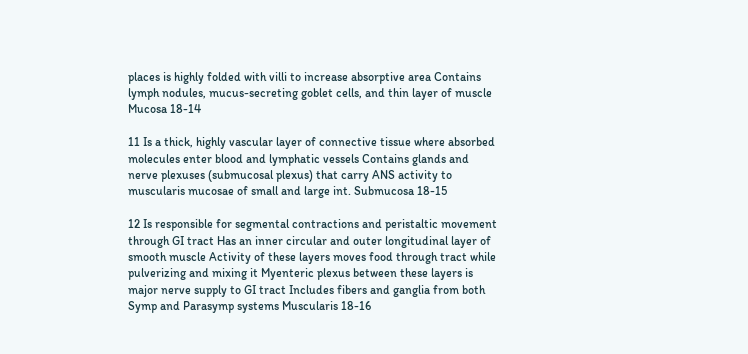places is highly folded with villi to increase absorptive area Contains lymph nodules, mucus-secreting goblet cells, and thin layer of muscle Mucosa 18-14

11 Is a thick, highly vascular layer of connective tissue where absorbed molecules enter blood and lymphatic vessels Contains glands and nerve plexuses (submucosal plexus) that carry ANS activity to muscularis mucosae of small and large int. Submucosa 18-15

12 Is responsible for segmental contractions and peristaltic movement through GI tract Has an inner circular and outer longitudinal layer of smooth muscle Activity of these layers moves food through tract while pulverizing and mixing it Myenteric plexus between these layers is major nerve supply to GI tract Includes fibers and ganglia from both Symp and Parasymp systems Muscularis 18-16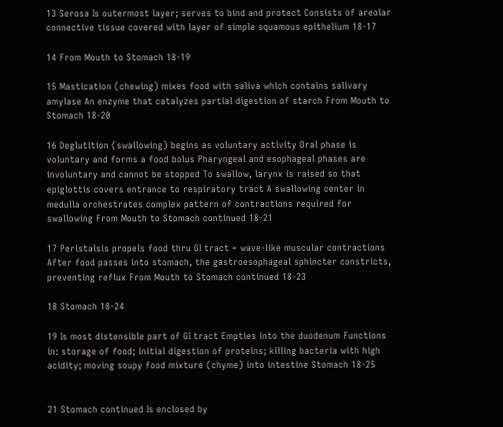13 Serosa Is outermost layer; serves to bind and protect Consists of areolar connective tissue covered with layer of simple squamous epithelium 18-17

14 From Mouth to Stomach 18-19

15 Mastication (chewing) mixes food with saliva which contains salivary amylase An enzyme that catalyzes partial digestion of starch From Mouth to Stomach 18-20

16 Deglutition (swallowing) begins as voluntary activity Oral phase is voluntary and forms a food bolus Pharyngeal and esophageal phases are involuntary and cannot be stopped To swallow, larynx is raised so that epiglottis covers entrance to respiratory tract A swallowing center in medulla orchestrates complex pattern of contractions required for swallowing From Mouth to Stomach continued 18-21

17 Peristalsis propels food thru GI tract = wave-like muscular contractions After food passes into stomach, the gastroesophageal sphincter constricts, preventing reflux From Mouth to Stomach continued 18-23

18 Stomach 18-24

19 Is most distensible part of GI tract Empties into the duodenum Functions in: storage of food; initial digestion of proteins; killing bacteria with high acidity; moving soupy food mixture (chyme) into intestine Stomach 18-25


21 Stomach continued Is enclosed by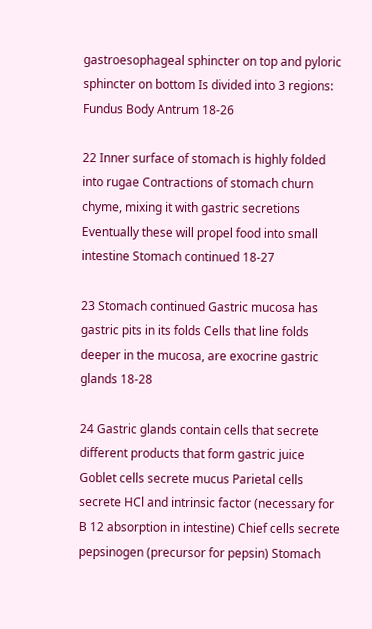gastroesophageal sphincter on top and pyloric sphincter on bottom Is divided into 3 regions: Fundus Body Antrum 18-26

22 Inner surface of stomach is highly folded into rugae Contractions of stomach churn chyme, mixing it with gastric secretions Eventually these will propel food into small intestine Stomach continued 18-27

23 Stomach continued Gastric mucosa has gastric pits in its folds Cells that line folds deeper in the mucosa, are exocrine gastric glands 18-28

24 Gastric glands contain cells that secrete different products that form gastric juice Goblet cells secrete mucus Parietal cells secrete HCl and intrinsic factor (necessary for B 12 absorption in intestine) Chief cells secrete pepsinogen (precursor for pepsin) Stomach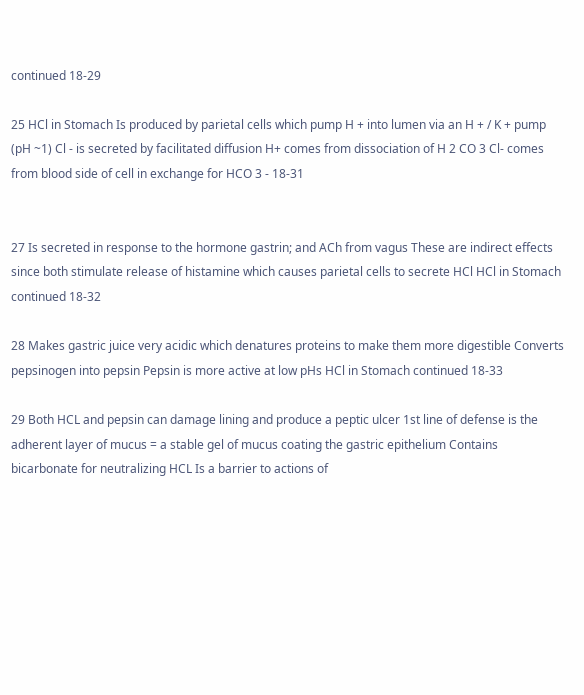continued 18-29

25 HCl in Stomach Is produced by parietal cells which pump H + into lumen via an H + / K + pump (pH ~1) Cl - is secreted by facilitated diffusion H+ comes from dissociation of H 2 CO 3 Cl- comes from blood side of cell in exchange for HCO 3 - 18-31


27 Is secreted in response to the hormone gastrin; and ACh from vagus These are indirect effects since both stimulate release of histamine which causes parietal cells to secrete HCl HCl in Stomach continued 18-32

28 Makes gastric juice very acidic which denatures proteins to make them more digestible Converts pepsinogen into pepsin Pepsin is more active at low pHs HCl in Stomach continued 18-33

29 Both HCL and pepsin can damage lining and produce a peptic ulcer 1st line of defense is the adherent layer of mucus = a stable gel of mucus coating the gastric epithelium Contains bicarbonate for neutralizing HCL Is a barrier to actions of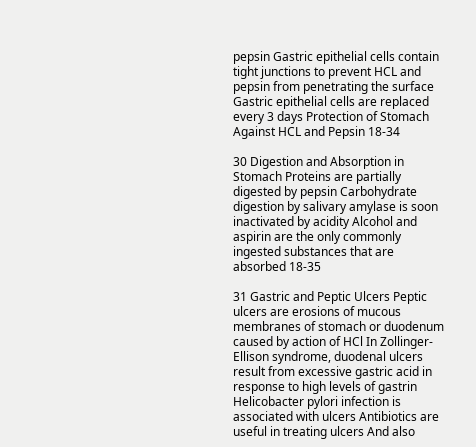pepsin Gastric epithelial cells contain tight junctions to prevent HCL and pepsin from penetrating the surface Gastric epithelial cells are replaced every 3 days Protection of Stomach Against HCL and Pepsin 18-34

30 Digestion and Absorption in Stomach Proteins are partially digested by pepsin Carbohydrate digestion by salivary amylase is soon inactivated by acidity Alcohol and aspirin are the only commonly ingested substances that are absorbed 18-35

31 Gastric and Peptic Ulcers Peptic ulcers are erosions of mucous membranes of stomach or duodenum caused by action of HCl In Zollinger-Ellison syndrome, duodenal ulcers result from excessive gastric acid in response to high levels of gastrin Helicobacter pylori infection is associated with ulcers Antibiotics are useful in treating ulcers And also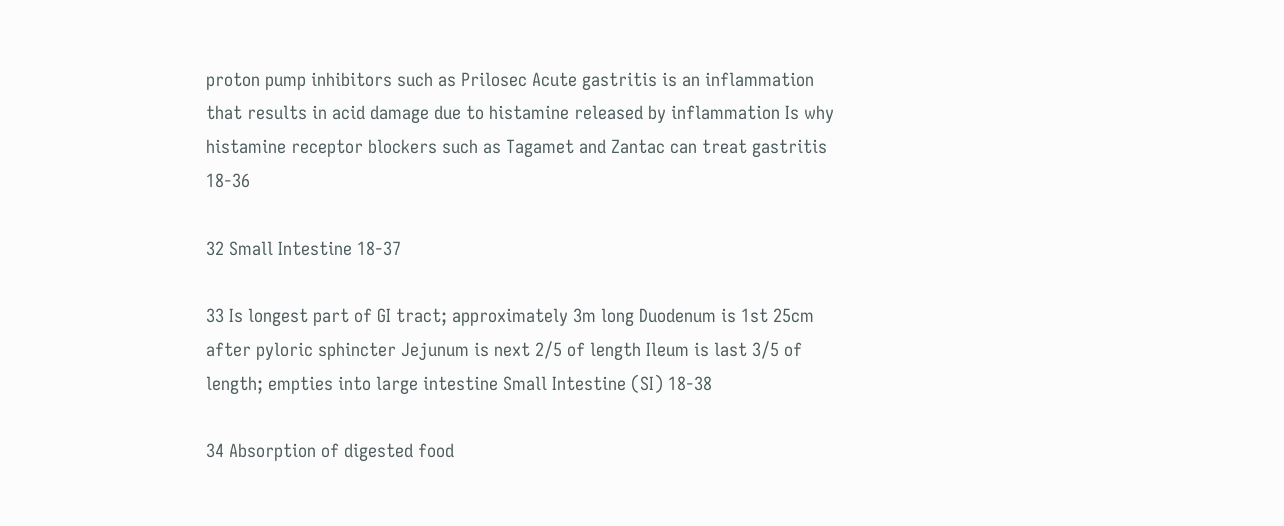proton pump inhibitors such as Prilosec Acute gastritis is an inflammation that results in acid damage due to histamine released by inflammation Is why histamine receptor blockers such as Tagamet and Zantac can treat gastritis 18-36

32 Small Intestine 18-37

33 Is longest part of GI tract; approximately 3m long Duodenum is 1st 25cm after pyloric sphincter Jejunum is next 2/5 of length Ileum is last 3/5 of length; empties into large intestine Small Intestine (SI) 18-38

34 Absorption of digested food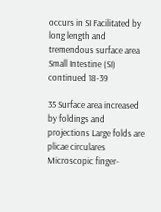occurs in SI Facilitated by long length and tremendous surface area Small Intestine (SI) continued 18-39

35 Surface area increased by foldings and projections Large folds are plicae circulares Microscopic finger-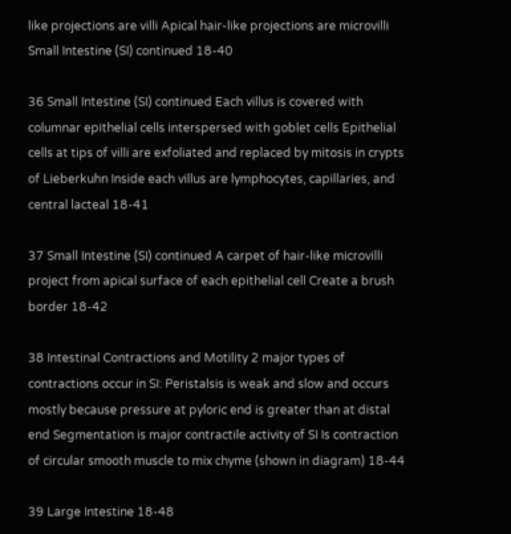like projections are villi Apical hair-like projections are microvilli Small Intestine (SI) continued 18-40

36 Small Intestine (SI) continued Each villus is covered with columnar epithelial cells interspersed with goblet cells Epithelial cells at tips of villi are exfoliated and replaced by mitosis in crypts of Lieberkuhn Inside each villus are lymphocytes, capillaries, and central lacteal 18-41

37 Small Intestine (SI) continued A carpet of hair-like microvilli project from apical surface of each epithelial cell Create a brush border 18-42

38 Intestinal Contractions and Motility 2 major types of contractions occur in SI: Peristalsis is weak and slow and occurs mostly because pressure at pyloric end is greater than at distal end Segmentation is major contractile activity of SI Is contraction of circular smooth muscle to mix chyme (shown in diagram) 18-44

39 Large Intestine 18-48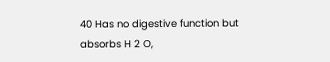40 Has no digestive function but absorbs H 2 O,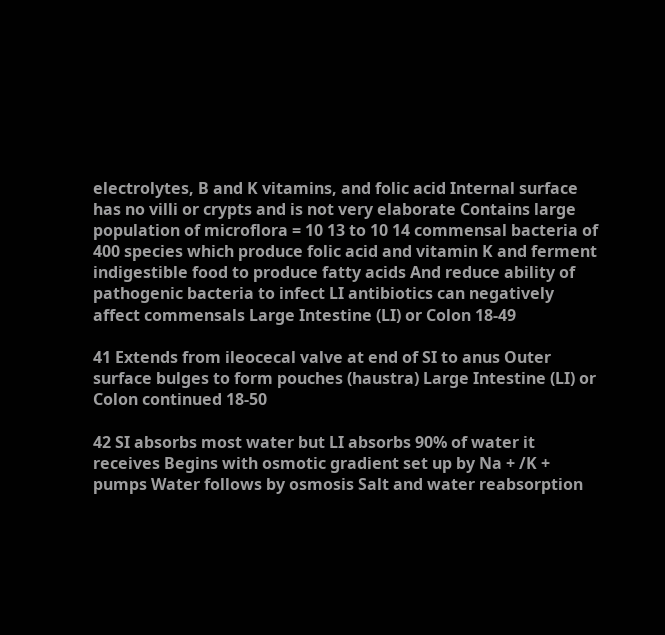electrolytes, B and K vitamins, and folic acid Internal surface has no villi or crypts and is not very elaborate Contains large population of microflora = 10 13 to 10 14 commensal bacteria of 400 species which produce folic acid and vitamin K and ferment indigestible food to produce fatty acids And reduce ability of pathogenic bacteria to infect LI antibiotics can negatively affect commensals Large Intestine (LI) or Colon 18-49

41 Extends from ileocecal valve at end of SI to anus Outer surface bulges to form pouches (haustra) Large Intestine (LI) or Colon continued 18-50

42 SI absorbs most water but LI absorbs 90% of water it receives Begins with osmotic gradient set up by Na + /K + pumps Water follows by osmosis Salt and water reabsorption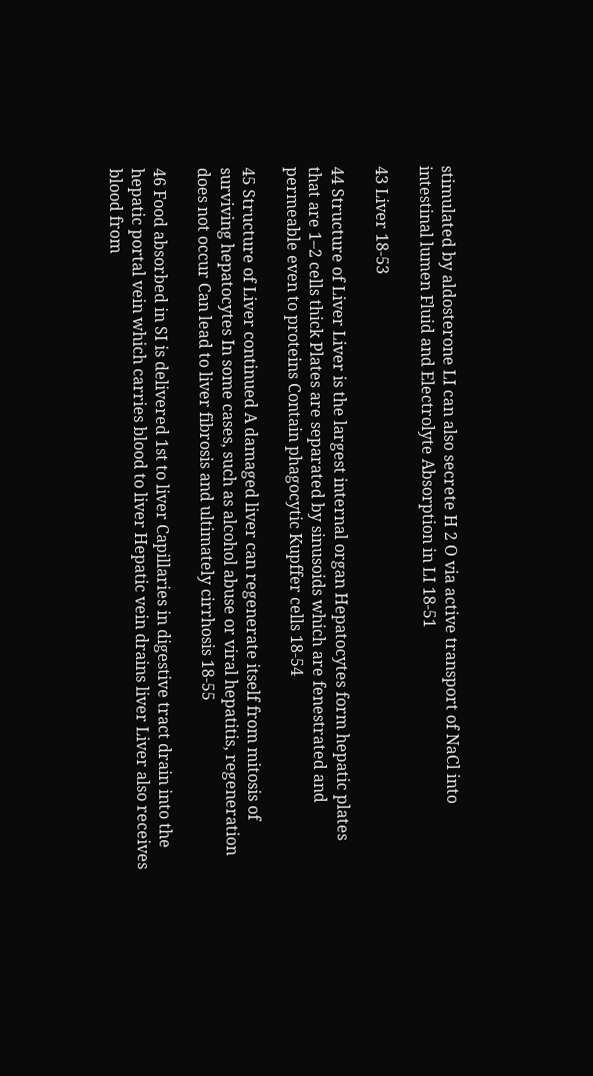stimulated by aldosterone LI can also secrete H 2 O via active transport of NaCl into intestinal lumen Fluid and Electrolyte Absorption in LI 18-51

43 Liver 18-53

44 Structure of Liver Liver is the largest internal organ Hepatocytes form hepatic plates that are 1–2 cells thick Plates are separated by sinusoids which are fenestrated and permeable even to proteins Contain phagocytic Kupffer cells 18-54

45 Structure of Liver continued A damaged liver can regenerate itself from mitosis of surviving hepatocytes In some cases, such as alcohol abuse or viral hepatitis, regeneration does not occur Can lead to liver fibrosis and ultimately cirrhosis 18-55

46 Food absorbed in SI is delivered 1st to liver Capillaries in digestive tract drain into the hepatic portal vein which carries blood to liver Hepatic vein drains liver Liver also receives blood from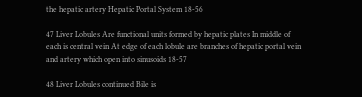the hepatic artery Hepatic Portal System 18-56

47 Liver Lobules Are functional units formed by hepatic plates In middle of each is central vein At edge of each lobule are branches of hepatic portal vein and artery which open into sinusoids 18-57

48 Liver Lobules continued Bile is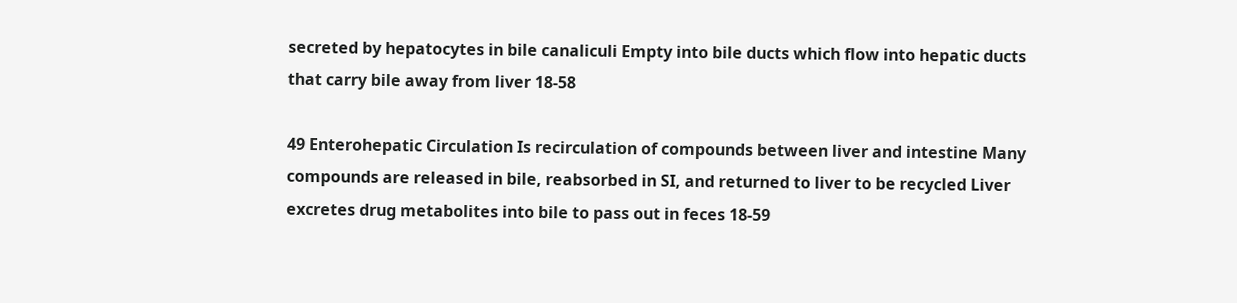secreted by hepatocytes in bile canaliculi Empty into bile ducts which flow into hepatic ducts that carry bile away from liver 18-58

49 Enterohepatic Circulation Is recirculation of compounds between liver and intestine Many compounds are released in bile, reabsorbed in SI, and returned to liver to be recycled Liver excretes drug metabolites into bile to pass out in feces 18-59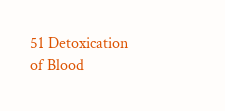51 Detoxication of Blood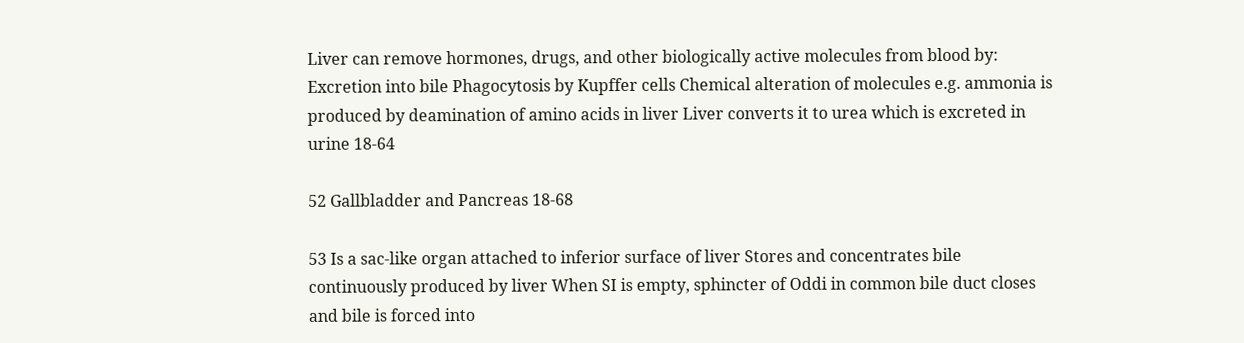Liver can remove hormones, drugs, and other biologically active molecules from blood by: Excretion into bile Phagocytosis by Kupffer cells Chemical alteration of molecules e.g. ammonia is produced by deamination of amino acids in liver Liver converts it to urea which is excreted in urine 18-64

52 Gallbladder and Pancreas 18-68

53 Is a sac-like organ attached to inferior surface of liver Stores and concentrates bile continuously produced by liver When SI is empty, sphincter of Oddi in common bile duct closes and bile is forced into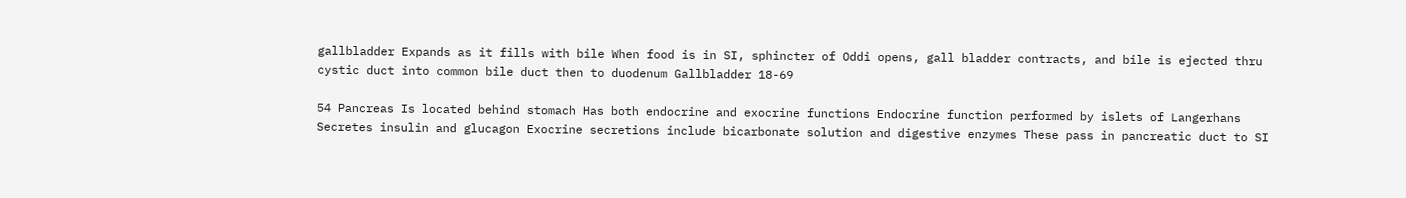gallbladder Expands as it fills with bile When food is in SI, sphincter of Oddi opens, gall bladder contracts, and bile is ejected thru cystic duct into common bile duct then to duodenum Gallbladder 18-69

54 Pancreas Is located behind stomach Has both endocrine and exocrine functions Endocrine function performed by islets of Langerhans Secretes insulin and glucagon Exocrine secretions include bicarbonate solution and digestive enzymes These pass in pancreatic duct to SI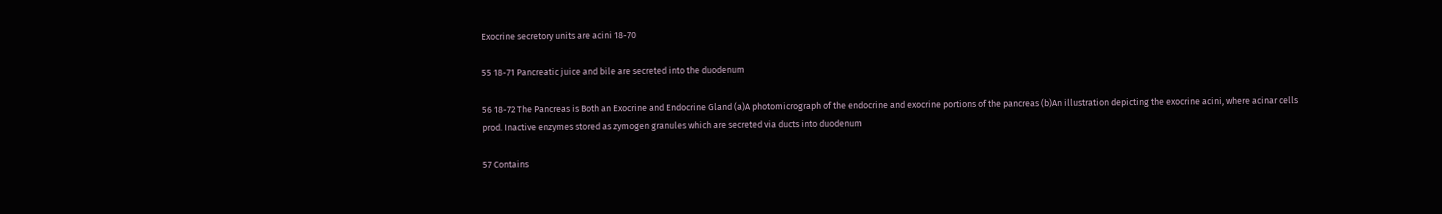Exocrine secretory units are acini 18-70

55 18-71 Pancreatic juice and bile are secreted into the duodenum

56 18-72 The Pancreas is Both an Exocrine and Endocrine Gland (a)A photomicrograph of the endocrine and exocrine portions of the pancreas (b)An illustration depicting the exocrine acini, where acinar cells prod. Inactive enzymes stored as zymogen granules which are secreted via ducts into duodenum

57 Contains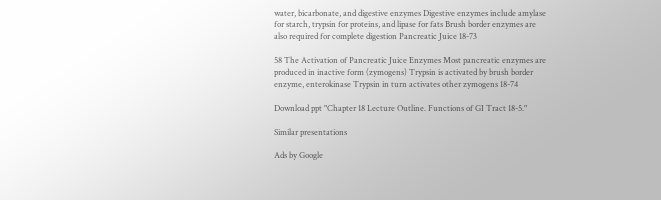water, bicarbonate, and digestive enzymes Digestive enzymes include amylase for starch, trypsin for proteins, and lipase for fats Brush border enzymes are also required for complete digestion Pancreatic Juice 18-73

58 The Activation of Pancreatic Juice Enzymes Most pancreatic enzymes are produced in inactive form (zymogens) Trypsin is activated by brush border enzyme, enterokinase Trypsin in turn activates other zymogens 18-74

Download ppt "Chapter 18 Lecture Outline. Functions of GI Tract 18-5."

Similar presentations

Ads by Google